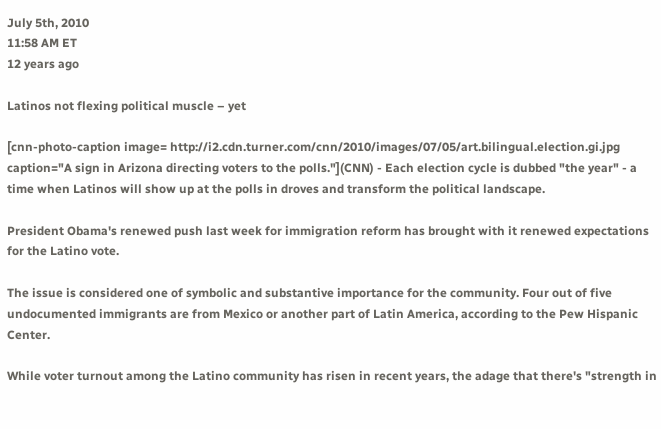July 5th, 2010
11:58 AM ET
12 years ago

Latinos not flexing political muscle – yet

[cnn-photo-caption image= http://i2.cdn.turner.com/cnn/2010/images/07/05/art.bilingual.election.gi.jpg caption="A sign in Arizona directing voters to the polls."](CNN) - Each election cycle is dubbed "the year" - a time when Latinos will show up at the polls in droves and transform the political landscape.

President Obama's renewed push last week for immigration reform has brought with it renewed expectations for the Latino vote.

The issue is considered one of symbolic and substantive importance for the community. Four out of five undocumented immigrants are from Mexico or another part of Latin America, according to the Pew Hispanic Center.

While voter turnout among the Latino community has risen in recent years, the adage that there's "strength in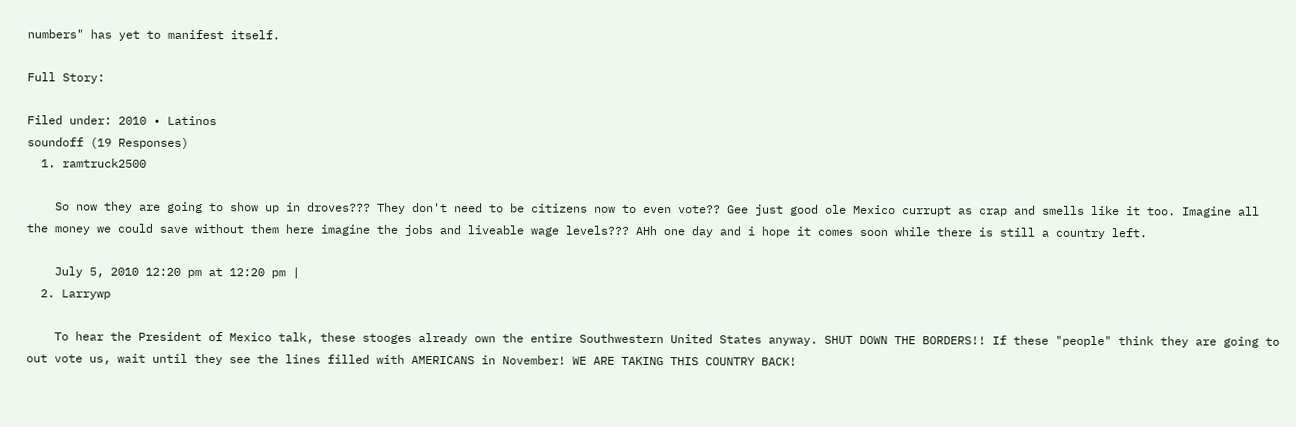numbers" has yet to manifest itself.

Full Story:

Filed under: 2010 • Latinos
soundoff (19 Responses)
  1. ramtruck2500

    So now they are going to show up in droves??? They don't need to be citizens now to even vote?? Gee just good ole Mexico currupt as crap and smells like it too. Imagine all the money we could save without them here imagine the jobs and liveable wage levels??? AHh one day and i hope it comes soon while there is still a country left.

    July 5, 2010 12:20 pm at 12:20 pm |
  2. Larrywp

    To hear the President of Mexico talk, these stooges already own the entire Southwestern United States anyway. SHUT DOWN THE BORDERS!! If these "people" think they are going to out vote us, wait until they see the lines filled with AMERICANS in November! WE ARE TAKING THIS COUNTRY BACK!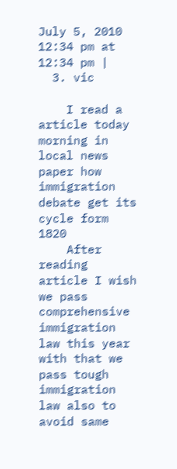July 5, 2010 12:34 pm at 12:34 pm |
  3. vic

    I read a article today morning in local news paper how immigration debate get its cycle form 1820
    After reading article I wish we pass comprehensive immigration law this year with that we pass tough immigration law also to avoid same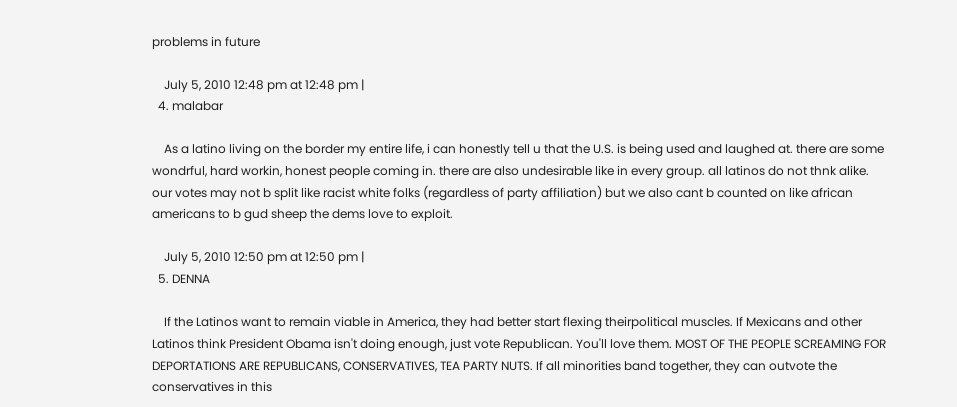problems in future

    July 5, 2010 12:48 pm at 12:48 pm |
  4. malabar

    As a latino living on the border my entire life, i can honestly tell u that the U.S. is being used and laughed at. there are some wondrful, hard workin, honest people coming in. there are also undesirable like in every group. all latinos do not thnk alike. our votes may not b split like racist white folks (regardless of party affiliation) but we also cant b counted on like african americans to b gud sheep the dems love to exploit.

    July 5, 2010 12:50 pm at 12:50 pm |
  5. DENNA

    If the Latinos want to remain viable in America, they had better start flexing theirpolitical muscles. If Mexicans and other Latinos think President Obama isn't doing enough, just vote Republican. You'll love them. MOST OF THE PEOPLE SCREAMING FOR DEPORTATIONS ARE REPUBLICANS, CONSERVATIVES, TEA PARTY NUTS. If all minorities band together, they can outvote the conservatives in this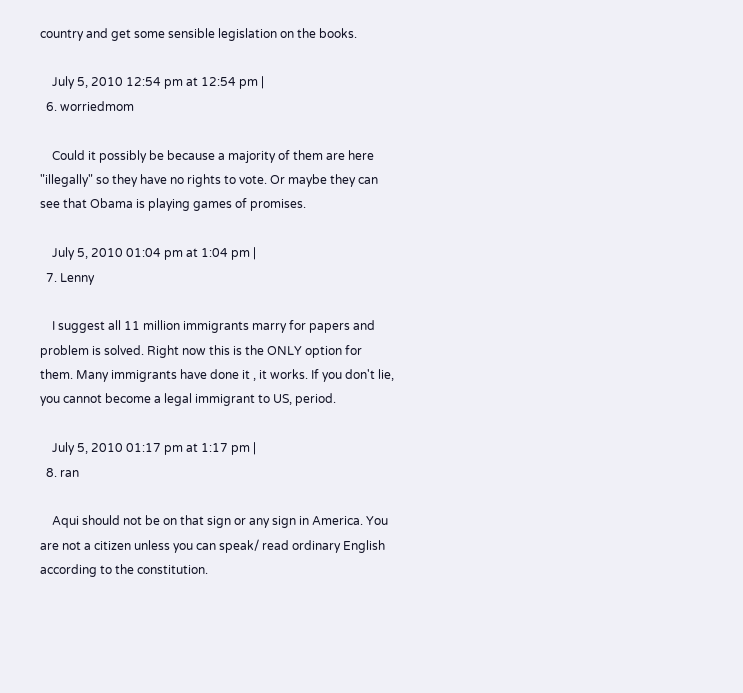country and get some sensible legislation on the books.

    July 5, 2010 12:54 pm at 12:54 pm |
  6. worriedmom

    Could it possibly be because a majority of them are here "illegally" so they have no rights to vote. Or maybe they can see that Obama is playing games of promises.

    July 5, 2010 01:04 pm at 1:04 pm |
  7. Lenny

    I suggest all 11 million immigrants marry for papers and problem is solved. Right now this is the ONLY option for them. Many immigrants have done it , it works. If you don't lie, you cannot become a legal immigrant to US, period.

    July 5, 2010 01:17 pm at 1:17 pm |
  8. ran

    Aqui should not be on that sign or any sign in America. You are not a citizen unless you can speak/ read ordinary English according to the constitution.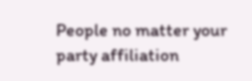People no matter your party affiliation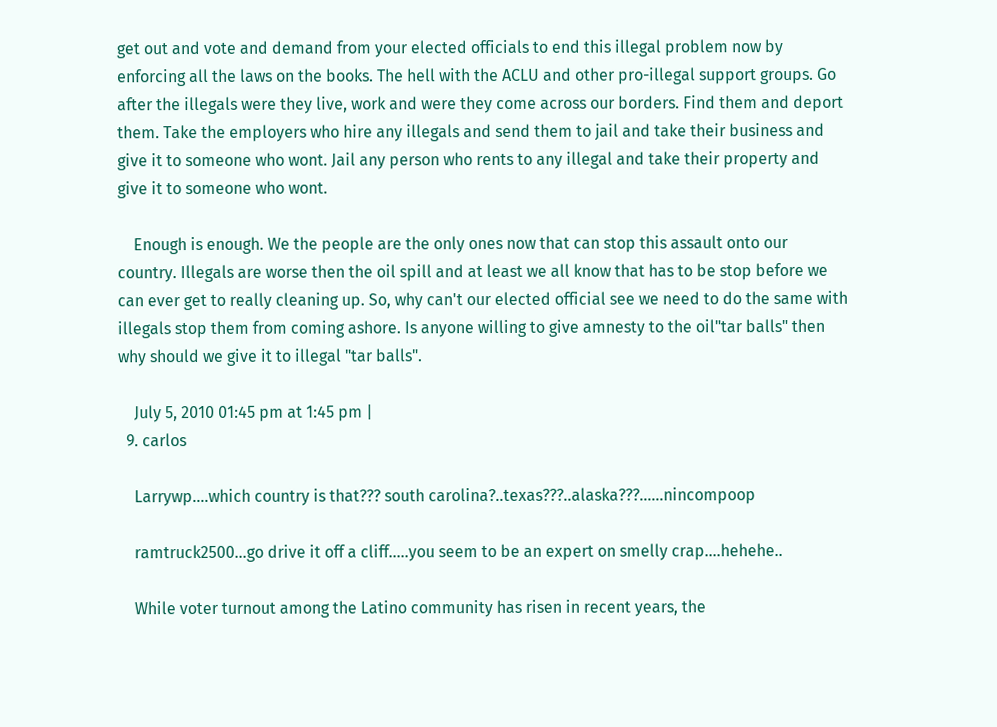get out and vote and demand from your elected officials to end this illegal problem now by enforcing all the laws on the books. The hell with the ACLU and other pro-illegal support groups. Go after the illegals were they live, work and were they come across our borders. Find them and deport them. Take the employers who hire any illegals and send them to jail and take their business and give it to someone who wont. Jail any person who rents to any illegal and take their property and give it to someone who wont.

    Enough is enough. We the people are the only ones now that can stop this assault onto our country. Illegals are worse then the oil spill and at least we all know that has to be stop before we can ever get to really cleaning up. So, why can't our elected official see we need to do the same with illegals stop them from coming ashore. Is anyone willing to give amnesty to the oil"tar balls" then why should we give it to illegal "tar balls".

    July 5, 2010 01:45 pm at 1:45 pm |
  9. carlos

    Larrywp....which country is that??? south carolina?..texas???..alaska???......nincompoop

    ramtruck2500...go drive it off a cliff.....you seem to be an expert on smelly crap....hehehe..

    While voter turnout among the Latino community has risen in recent years, the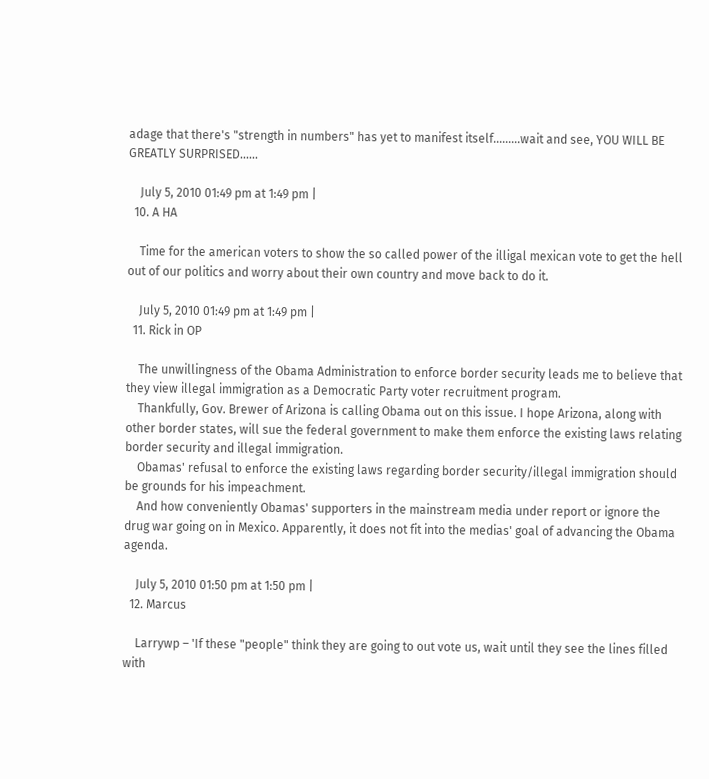adage that there's "strength in numbers" has yet to manifest itself.........wait and see, YOU WILL BE GREATLY SURPRISED......

    July 5, 2010 01:49 pm at 1:49 pm |
  10. A HA

    Time for the american voters to show the so called power of the illigal mexican vote to get the hell out of our politics and worry about their own country and move back to do it.

    July 5, 2010 01:49 pm at 1:49 pm |
  11. Rick in OP

    The unwillingness of the Obama Administration to enforce border security leads me to believe that they view illegal immigration as a Democratic Party voter recruitment program.
    Thankfully, Gov. Brewer of Arizona is calling Obama out on this issue. I hope Arizona, along with other border states, will sue the federal government to make them enforce the existing laws relating border security and illegal immigration.
    Obamas' refusal to enforce the existing laws regarding border security/illegal immigration should be grounds for his impeachment.
    And how conveniently Obamas' supporters in the mainstream media under report or ignore the drug war going on in Mexico. Apparently, it does not fit into the medias' goal of advancing the Obama agenda.

    July 5, 2010 01:50 pm at 1:50 pm |
  12. Marcus

    Larrywp – 'If these "people" think they are going to out vote us, wait until they see the lines filled with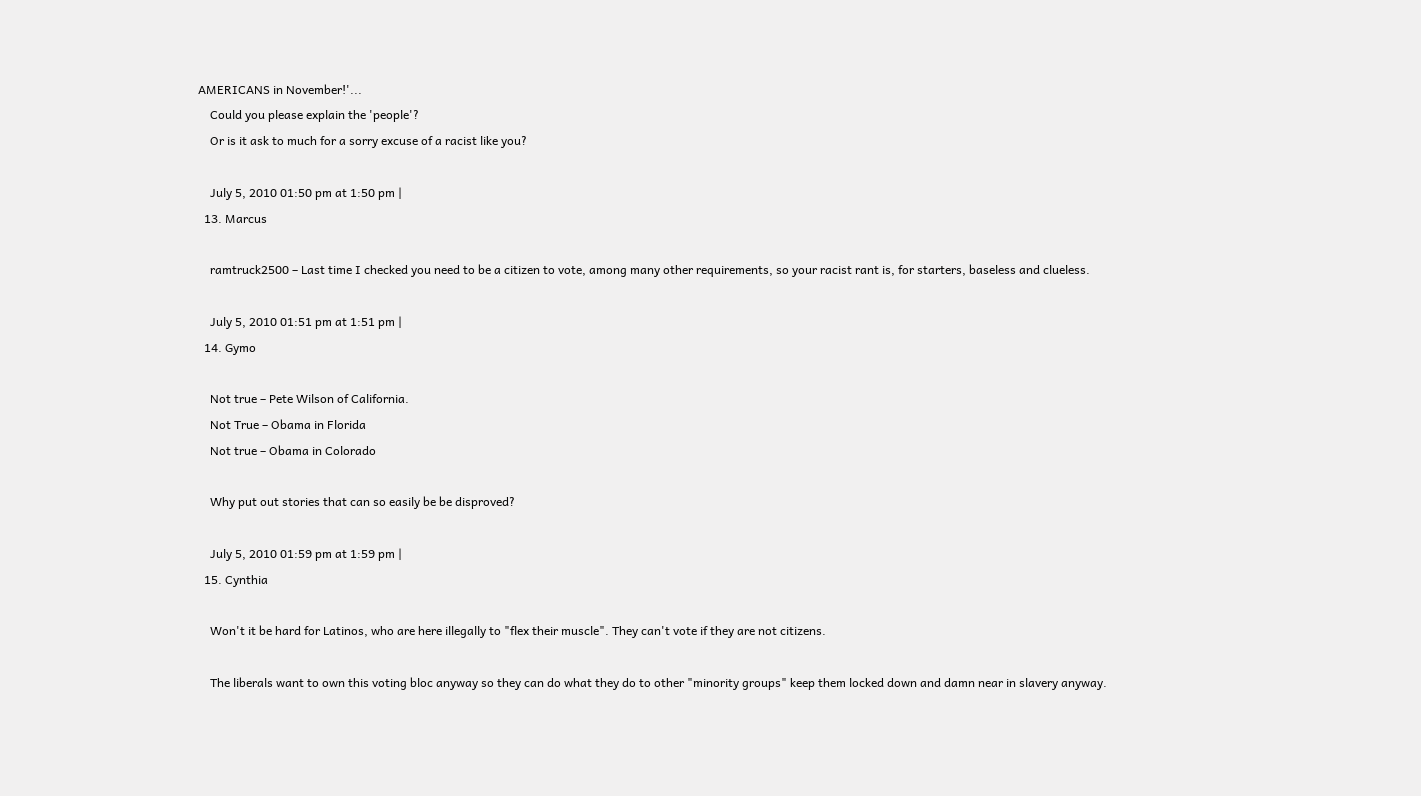AMERICANS in November!'...
    Could you please explain the 'people'?
    Or is it ask to much for a sorry excuse of a racist like you?

    July 5, 2010 01:50 pm at 1:50 pm |
  13. Marcus

    ramtruck2500 – Last time I checked you need to be a citizen to vote, among many other requirements, so your racist rant is, for starters, baseless and clueless.

    July 5, 2010 01:51 pm at 1:51 pm |
  14. Gymo

    Not true – Pete Wilson of California.
    Not True – Obama in Florida
    Not true – Obama in Colorado

    Why put out stories that can so easily be be disproved?

    July 5, 2010 01:59 pm at 1:59 pm |
  15. Cynthia

    Won't it be hard for Latinos, who are here illegally to "flex their muscle". They can't vote if they are not citizens.

    The liberals want to own this voting bloc anyway so they can do what they do to other "minority groups" keep them locked down and damn near in slavery anyway.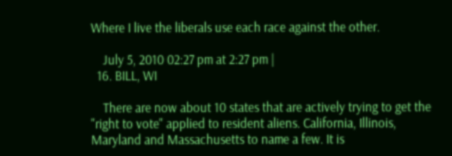Where I live the liberals use each race against the other.

    July 5, 2010 02:27 pm at 2:27 pm |
  16. BILL, WI

    There are now about 10 states that are actively trying to get the "right to vote" applied to resident aliens. California, Illinois, Maryland and Massachusetts to name a few. It is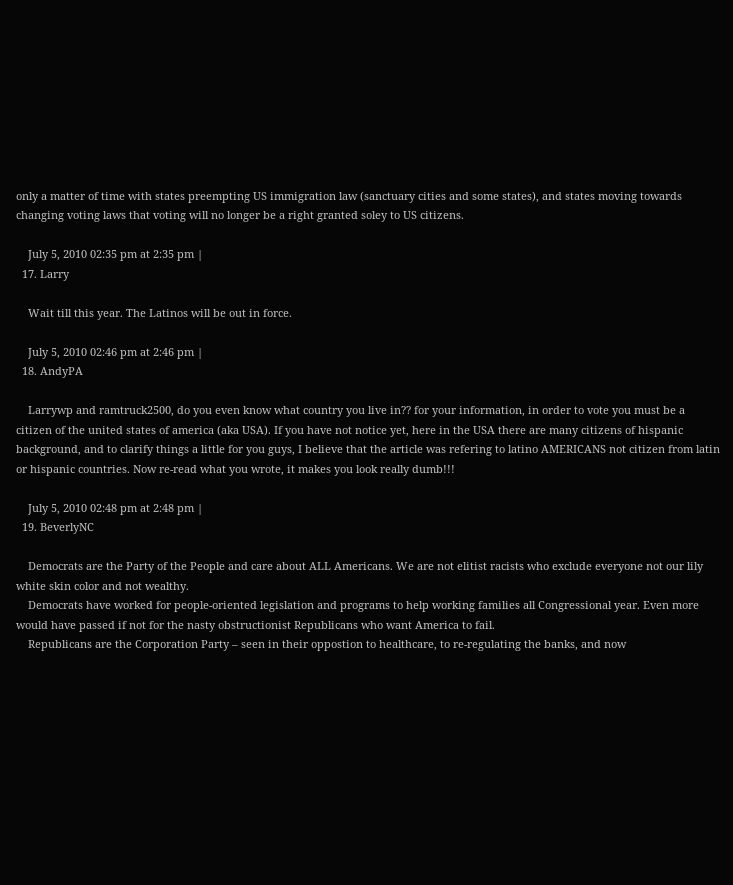only a matter of time with states preempting US immigration law (sanctuary cities and some states), and states moving towards changing voting laws that voting will no longer be a right granted soley to US citizens.

    July 5, 2010 02:35 pm at 2:35 pm |
  17. Larry

    Wait till this year. The Latinos will be out in force.

    July 5, 2010 02:46 pm at 2:46 pm |
  18. AndyPA

    Larrywp and ramtruck2500, do you even know what country you live in?? for your information, in order to vote you must be a citizen of the united states of america (aka USA). If you have not notice yet, here in the USA there are many citizens of hispanic background, and to clarify things a little for you guys, I believe that the article was refering to latino AMERICANS not citizen from latin or hispanic countries. Now re-read what you wrote, it makes you look really dumb!!!

    July 5, 2010 02:48 pm at 2:48 pm |
  19. BeverlyNC

    Democrats are the Party of the People and care about ALL Americans. We are not elitist racists who exclude everyone not our lily white skin color and not wealthy.
    Democrats have worked for people-oriented legislation and programs to help working families all Congressional year. Even more would have passed if not for the nasty obstructionist Republicans who want America to fail.
    Republicans are the Corporation Party – seen in their oppostion to healthcare, to re-regulating the banks, and now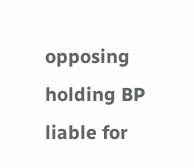opposing holding BP liable for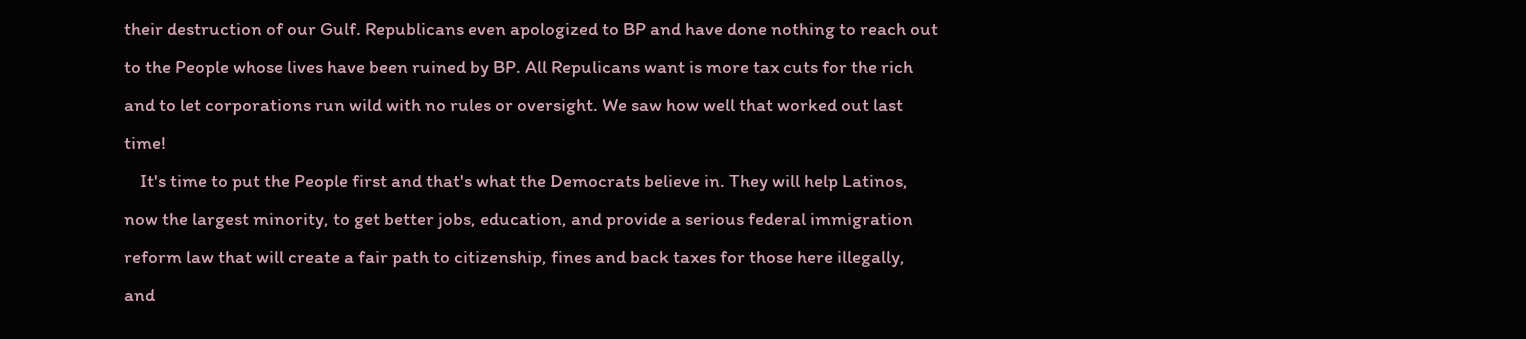their destruction of our Gulf. Republicans even apologized to BP and have done nothing to reach out to the People whose lives have been ruined by BP. All Repulicans want is more tax cuts for the rich and to let corporations run wild with no rules or oversight. We saw how well that worked out last time!
    It's time to put the People first and that's what the Democrats believe in. They will help Latinos, now the largest minority, to get better jobs, education, and provide a serious federal immigration reform law that will create a fair path to citizenship, fines and back taxes for those here illegally, and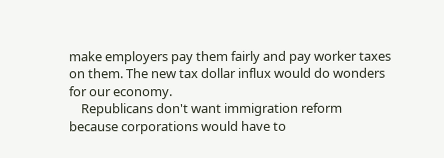make employers pay them fairly and pay worker taxes on them. The new tax dollar influx would do wonders for our economy.
    Republicans don't want immigration reform because corporations would have to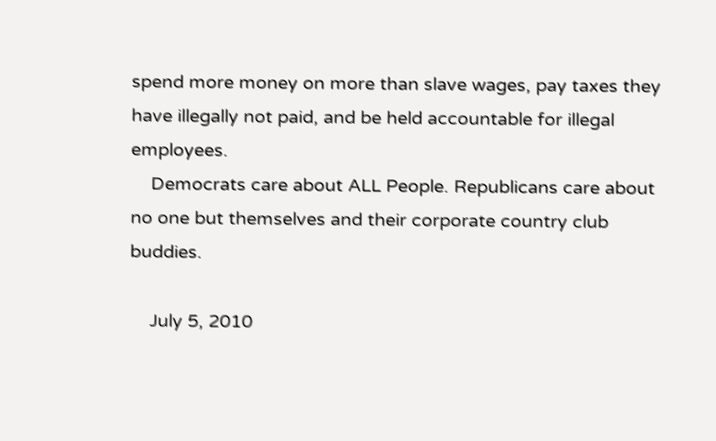spend more money on more than slave wages, pay taxes they have illegally not paid, and be held accountable for illegal employees.
    Democrats care about ALL People. Republicans care about no one but themselves and their corporate country club buddies.

    July 5, 2010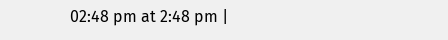02:48 pm at 2:48 pm |